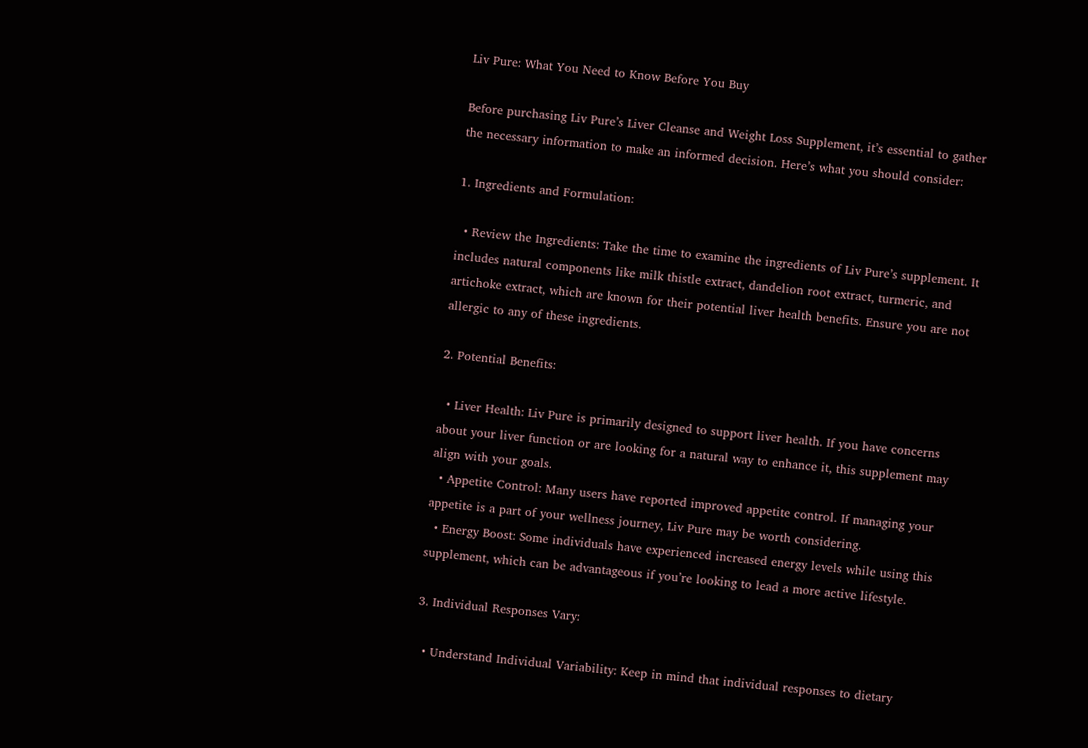Liv Pure: What You Need to Know Before You Buy

Before purchasing Liv Pure’s Liver Cleanse and Weight Loss Supplement, it’s essential to gather the necessary information to make an informed decision. Here’s what you should consider:

1. Ingredients and Formulation:

  • Review the Ingredients: Take the time to examine the ingredients of Liv Pure’s supplement. It includes natural components like milk thistle extract, dandelion root extract, turmeric, and artichoke extract, which are known for their potential liver health benefits. Ensure you are not allergic to any of these ingredients.

2. Potential Benefits:

  • Liver Health: Liv Pure is primarily designed to support liver health. If you have concerns about your liver function or are looking for a natural way to enhance it, this supplement may align with your goals.
  • Appetite Control: Many users have reported improved appetite control. If managing your appetite is a part of your wellness journey, Liv Pure may be worth considering.
  • Energy Boost: Some individuals have experienced increased energy levels while using this supplement, which can be advantageous if you’re looking to lead a more active lifestyle.

3. Individual Responses Vary:

  • Understand Individual Variability: Keep in mind that individual responses to dietary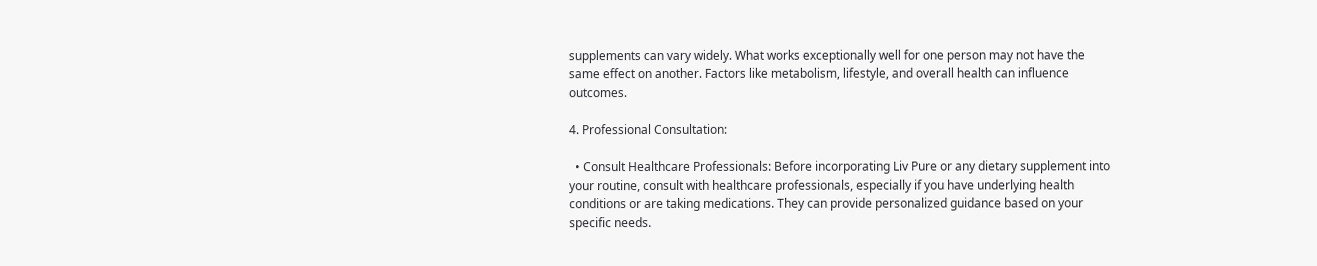supplements can vary widely. What works exceptionally well for one person may not have the same effect on another. Factors like metabolism, lifestyle, and overall health can influence outcomes.

4. Professional Consultation:

  • Consult Healthcare Professionals: Before incorporating Liv Pure or any dietary supplement into your routine, consult with healthcare professionals, especially if you have underlying health conditions or are taking medications. They can provide personalized guidance based on your specific needs.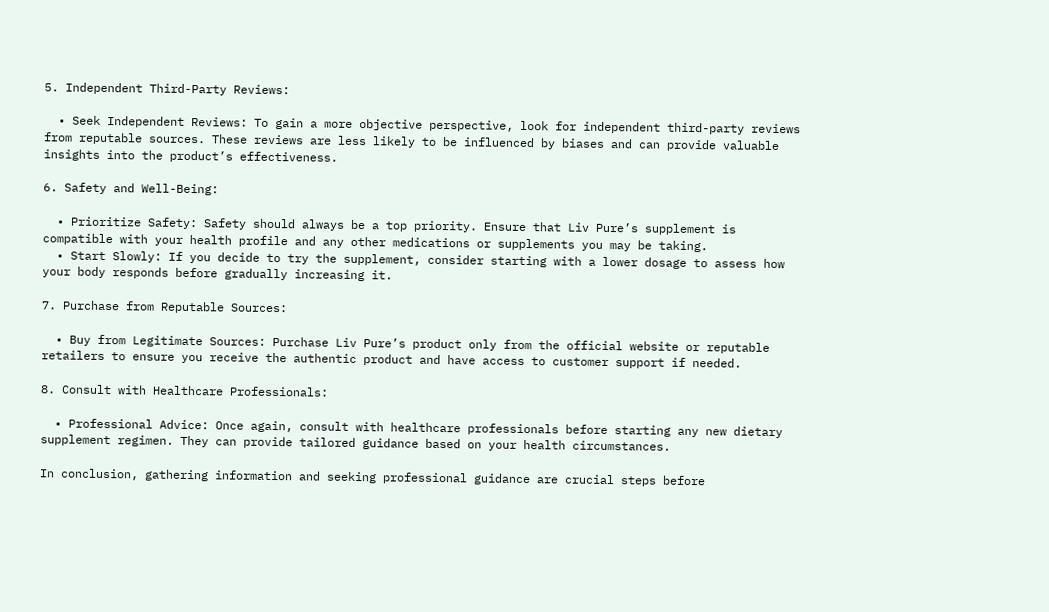5. Independent Third-Party Reviews:

  • Seek Independent Reviews: To gain a more objective perspective, look for independent third-party reviews from reputable sources. These reviews are less likely to be influenced by biases and can provide valuable insights into the product’s effectiveness.

6. Safety and Well-Being:

  • Prioritize Safety: Safety should always be a top priority. Ensure that Liv Pure’s supplement is compatible with your health profile and any other medications or supplements you may be taking.
  • Start Slowly: If you decide to try the supplement, consider starting with a lower dosage to assess how your body responds before gradually increasing it.

7. Purchase from Reputable Sources:

  • Buy from Legitimate Sources: Purchase Liv Pure’s product only from the official website or reputable retailers to ensure you receive the authentic product and have access to customer support if needed.

8. Consult with Healthcare Professionals:

  • Professional Advice: Once again, consult with healthcare professionals before starting any new dietary supplement regimen. They can provide tailored guidance based on your health circumstances.

In conclusion, gathering information and seeking professional guidance are crucial steps before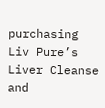purchasing Liv Pure’s Liver Cleanse and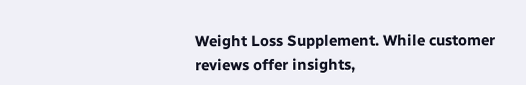Weight Loss Supplement. While customer reviews offer insights,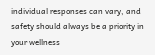individual responses can vary, and safety should always be a priority in your wellness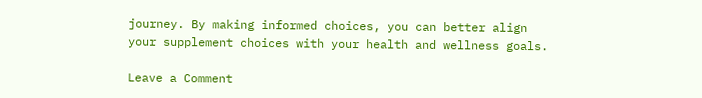journey. By making informed choices, you can better align your supplement choices with your health and wellness goals.

Leave a Comment